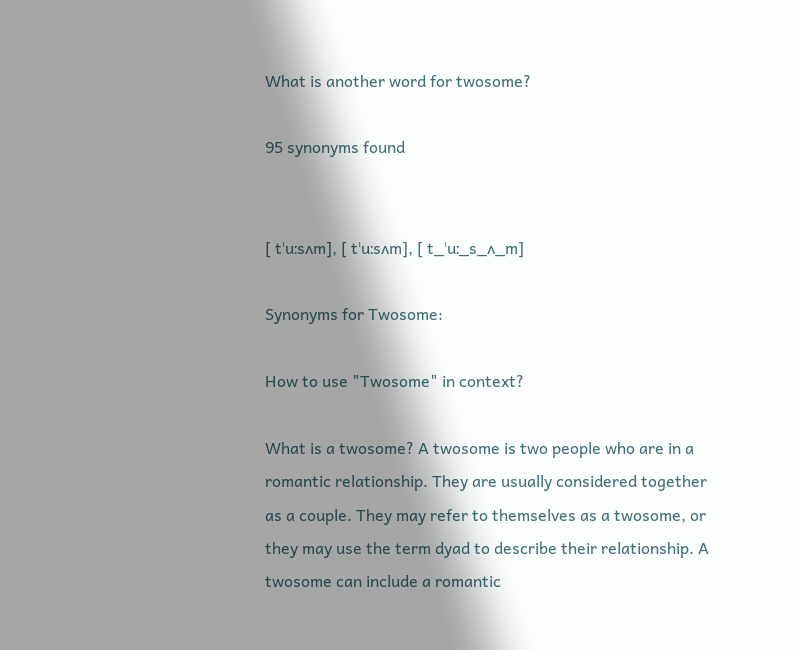What is another word for twosome?

95 synonyms found


[ tˈuːsʌm], [ tˈuːsʌm], [ t_ˈuː_s_ʌ_m]

Synonyms for Twosome:

How to use "Twosome" in context?

What is a twosome? A twosome is two people who are in a romantic relationship. They are usually considered together as a couple. They may refer to themselves as a twosome, or they may use the term dyad to describe their relationship. A twosome can include a romantic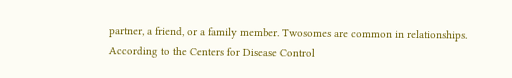partner, a friend, or a family member. Twosomes are common in relationships. According to the Centers for Disease Control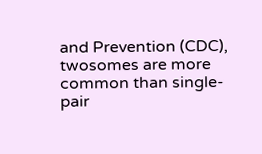and Prevention (CDC), twosomes are more common than single-pair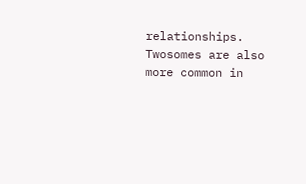relationships. Twosomes are also more common in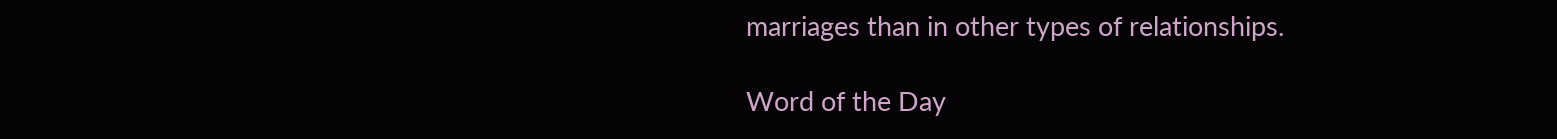marriages than in other types of relationships.

Word of the Day